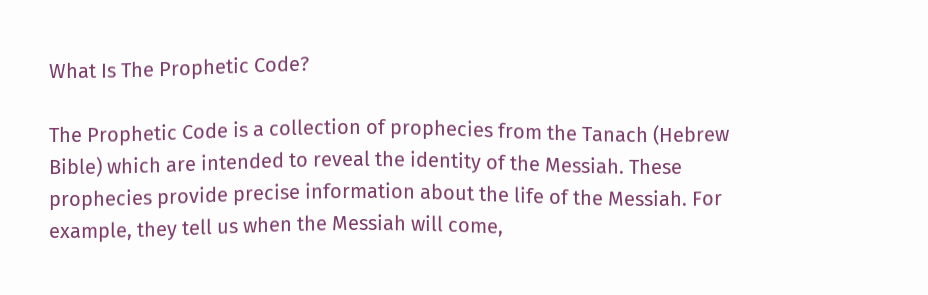What Is The Prophetic Code?

The Prophetic Code is a collection of prophecies from the Tanach (Hebrew Bible) which are intended to reveal the identity of the Messiah. These prophecies provide precise information about the life of the Messiah. For example, they tell us when the Messiah will come,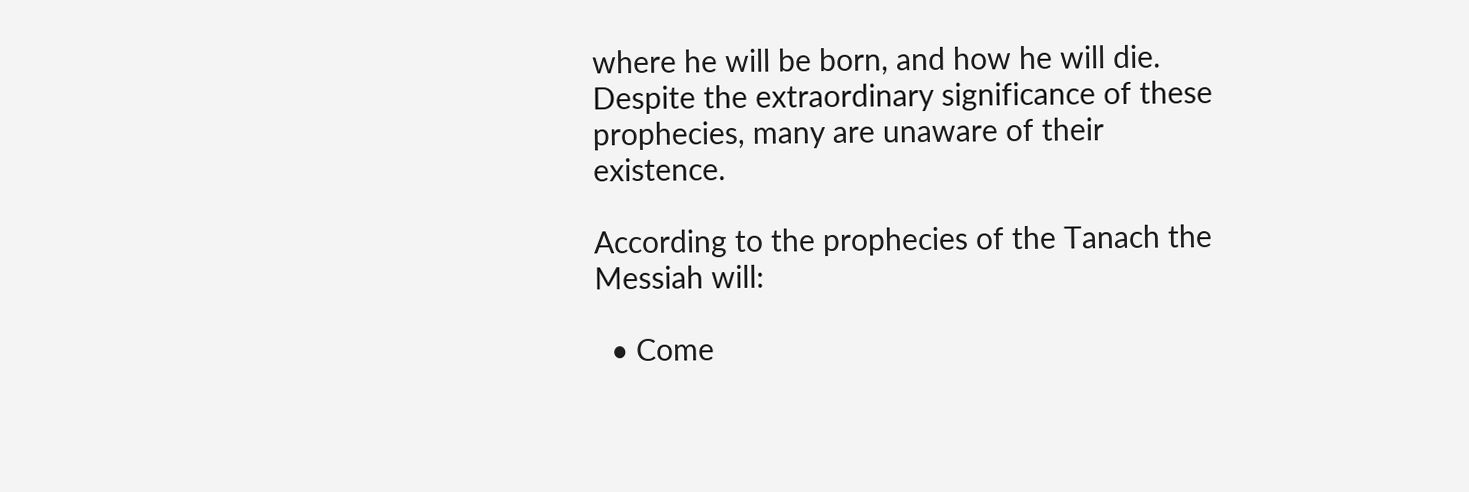where he will be born, and how he will die. Despite the extraordinary significance of these prophecies, many are unaware of their existence.

According to the prophecies of the Tanach the Messiah will:

  • Come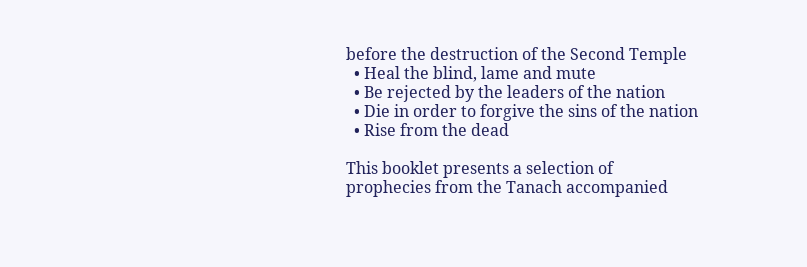before the destruction of the Second Temple
  • Heal the blind, lame and mute
  • Be rejected by the leaders of the nation
  • Die in order to forgive the sins of the nation
  • Rise from the dead

This booklet presents a selection of prophecies from the Tanach accompanied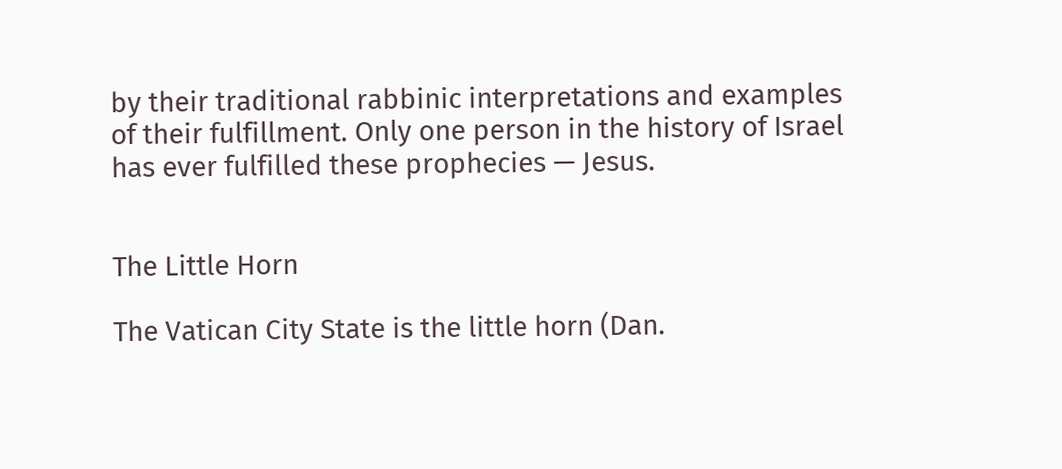by their traditional rabbinic interpretations and examples of their fulfillment. Only one person in the history of Israel has ever fulfilled these prophecies — Jesus.


The Little Horn

The Vatican City State is the little horn (Dan.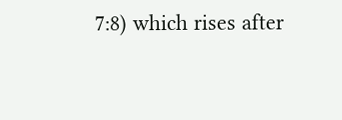7:8) which rises after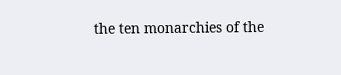the ten monarchies of the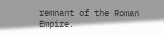remnant of the Roman Empire.